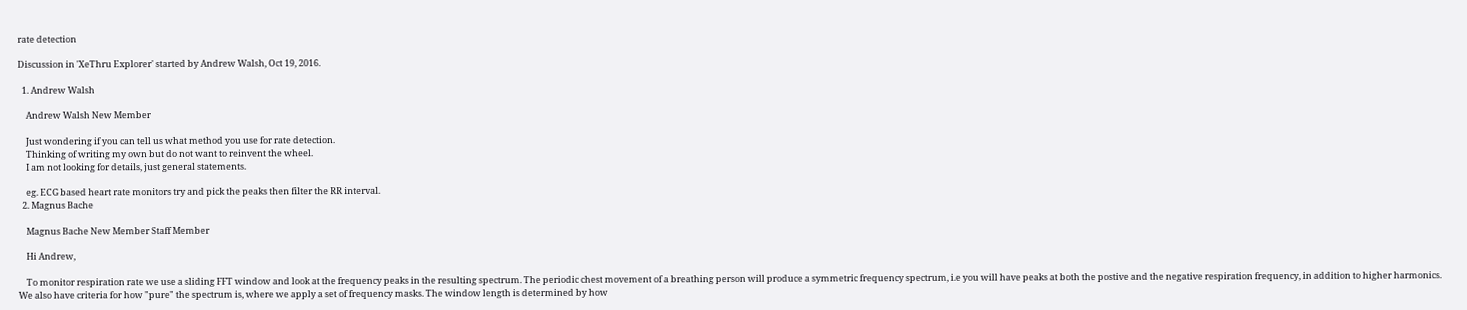rate detection

Discussion in 'XeThru Explorer' started by Andrew Walsh, Oct 19, 2016.

  1. Andrew Walsh

    Andrew Walsh New Member

    Just wondering if you can tell us what method you use for rate detection.
    Thinking of writing my own but do not want to reinvent the wheel.
    I am not looking for details, just general statements.

    eg. ECG based heart rate monitors try and pick the peaks then filter the RR interval.
  2. Magnus Bache

    Magnus Bache New Member Staff Member

    Hi Andrew,

    To monitor respiration rate we use a sliding FFT window and look at the frequency peaks in the resulting spectrum. The periodic chest movement of a breathing person will produce a symmetric frequency spectrum, i.e you will have peaks at both the postive and the negative respiration frequency, in addition to higher harmonics. We also have criteria for how "pure" the spectrum is, where we apply a set of frequency masks. The window length is determined by how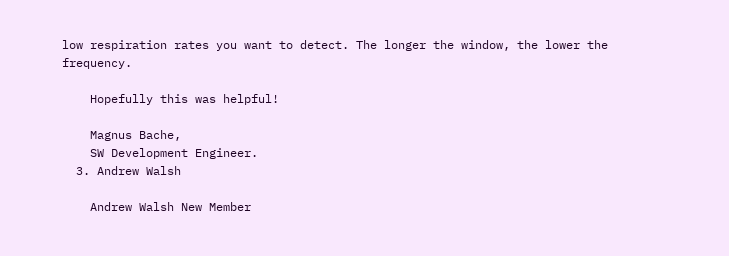low respiration rates you want to detect. The longer the window, the lower the frequency.

    Hopefully this was helpful!

    Magnus Bache,
    SW Development Engineer.
  3. Andrew Walsh

    Andrew Walsh New Member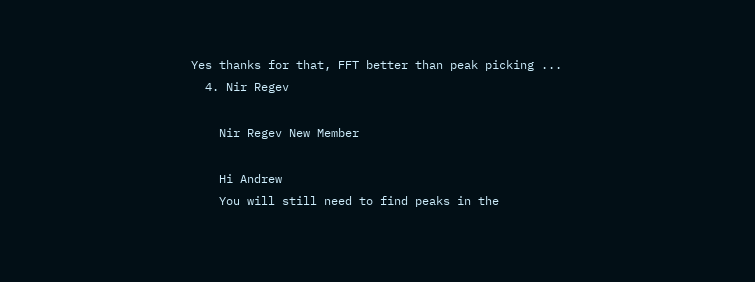Yes thanks for that, FFT better than peak picking ...
  4. Nir Regev

    Nir Regev New Member

    Hi Andrew
    You will still need to find peaks in the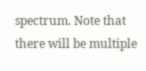spectrum. Note that there will be multiple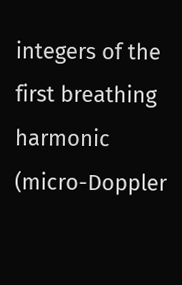integers of the first breathing harmonic (micro-Doppler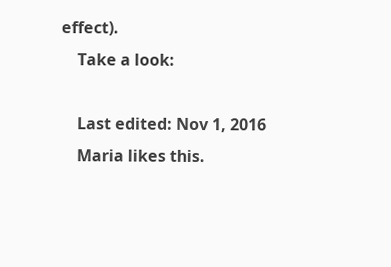effect).
    Take a look:

    Last edited: Nov 1, 2016
    Maria likes this.